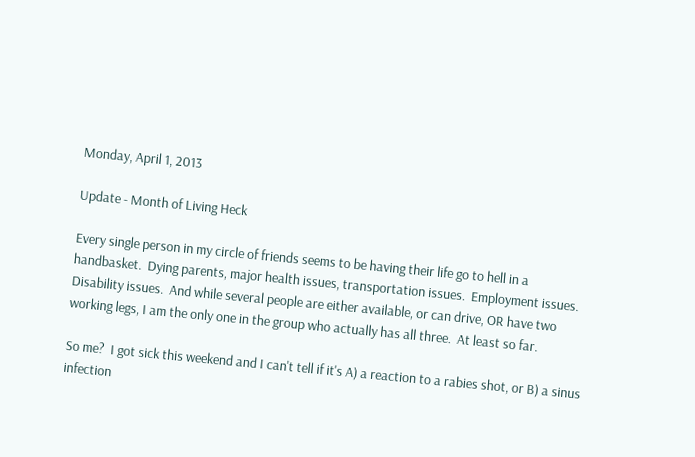Monday, April 1, 2013

Update - Month of Living Heck

Every single person in my circle of friends seems to be having their life go to hell in a handbasket.  Dying parents, major health issues, transportation issues.  Employment issues.  Disability issues.  And while several people are either available, or can drive, OR have two working legs, I am the only one in the group who actually has all three.  At least so far.

So me?  I got sick this weekend and I can't tell if it's A) a reaction to a rabies shot, or B) a sinus infection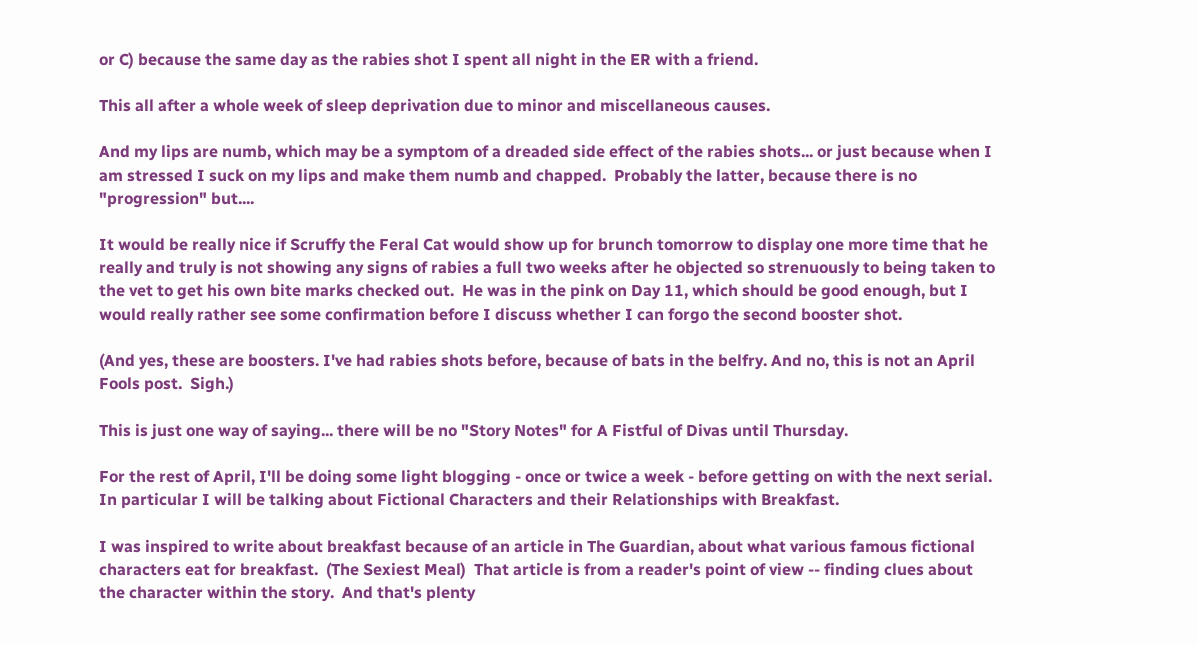or C) because the same day as the rabies shot I spent all night in the ER with a friend.

This all after a whole week of sleep deprivation due to minor and miscellaneous causes.

And my lips are numb, which may be a symptom of a dreaded side effect of the rabies shots... or just because when I am stressed I suck on my lips and make them numb and chapped.  Probably the latter, because there is no "progression" but....

It would be really nice if Scruffy the Feral Cat would show up for brunch tomorrow to display one more time that he really and truly is not showing any signs of rabies a full two weeks after he objected so strenuously to being taken to the vet to get his own bite marks checked out.  He was in the pink on Day 11, which should be good enough, but I would really rather see some confirmation before I discuss whether I can forgo the second booster shot.

(And yes, these are boosters. I've had rabies shots before, because of bats in the belfry. And no, this is not an April Fools post.  Sigh.)

This is just one way of saying... there will be no "Story Notes" for A Fistful of Divas until Thursday.

For the rest of April, I'll be doing some light blogging - once or twice a week - before getting on with the next serial.  In particular I will be talking about Fictional Characters and their Relationships with Breakfast.

I was inspired to write about breakfast because of an article in The Guardian, about what various famous fictional characters eat for breakfast.  (The Sexiest Meal)  That article is from a reader's point of view -- finding clues about the character within the story.  And that's plenty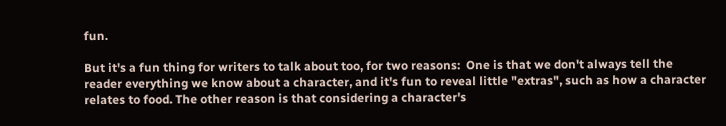fun.

But it's a fun thing for writers to talk about too, for two reasons:  One is that we don't always tell the reader everything we know about a character, and it's fun to reveal little "extras", such as how a character relates to food. The other reason is that considering a character's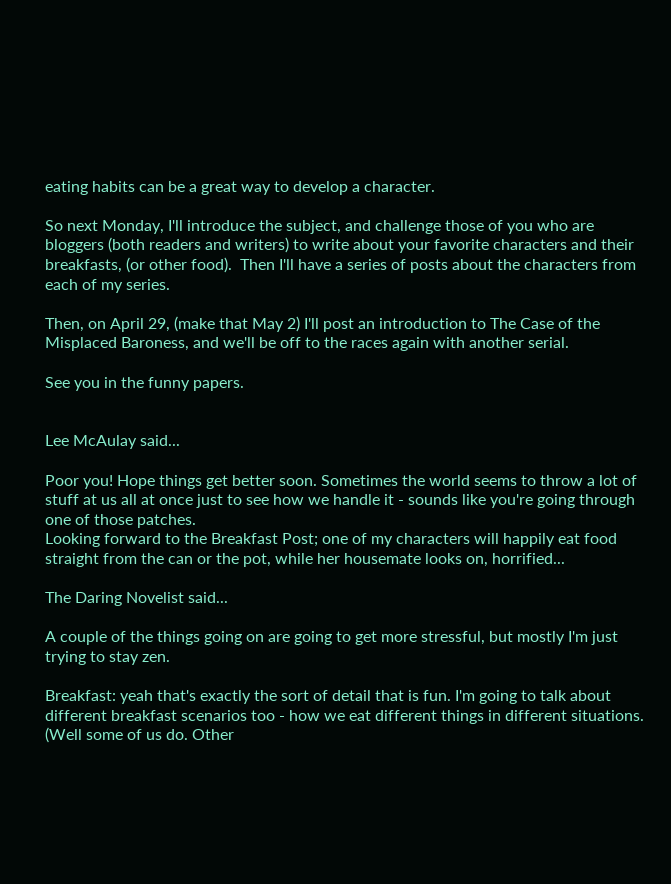eating habits can be a great way to develop a character.

So next Monday, I'll introduce the subject, and challenge those of you who are bloggers (both readers and writers) to write about your favorite characters and their breakfasts, (or other food).  Then I'll have a series of posts about the characters from each of my series.

Then, on April 29, (make that May 2) I'll post an introduction to The Case of the Misplaced Baroness, and we'll be off to the races again with another serial.

See you in the funny papers.


Lee McAulay said...

Poor you! Hope things get better soon. Sometimes the world seems to throw a lot of stuff at us all at once just to see how we handle it - sounds like you're going through one of those patches.
Looking forward to the Breakfast Post; one of my characters will happily eat food straight from the can or the pot, while her housemate looks on, horrified...

The Daring Novelist said...

A couple of the things going on are going to get more stressful, but mostly I'm just trying to stay zen.

Breakfast: yeah that's exactly the sort of detail that is fun. I'm going to talk about different breakfast scenarios too - how we eat different things in different situations. (Well some of us do. Other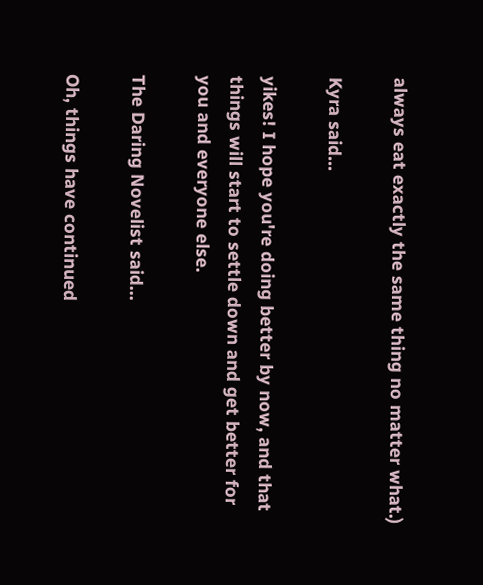always eat exactly the same thing no matter what.)

Kyra said...

yikes! I hope you're doing better by now, and that things will start to settle down and get better for you and everyone else.

The Daring Novelist said...

Oh, things have continued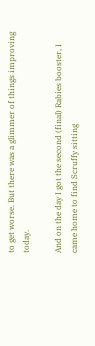to get worse. But there was a glimmer of things improving today.

And on the day I got the second (final) Rabies booster, I came home to find Scruffy sitting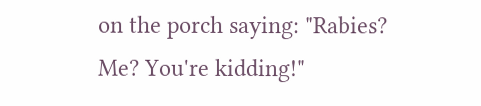on the porch saying: "Rabies? Me? You're kidding!"